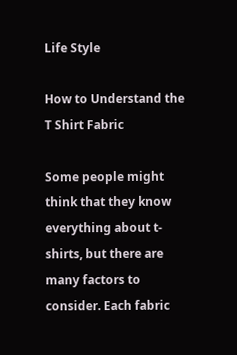Life Style

How to Understand the T Shirt Fabric

Some people might think that they know everything about t-shirts, but there are many factors to consider. Each fabric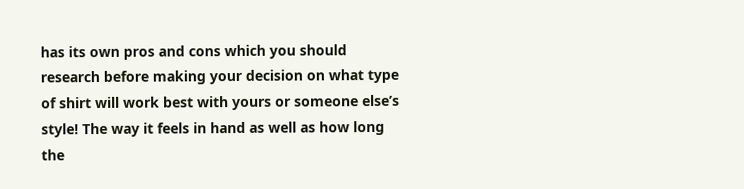has its own pros and cons which you should research before making your decision on what type of shirt will work best with yours or someone else’s style! The way it feels in hand as well as how long the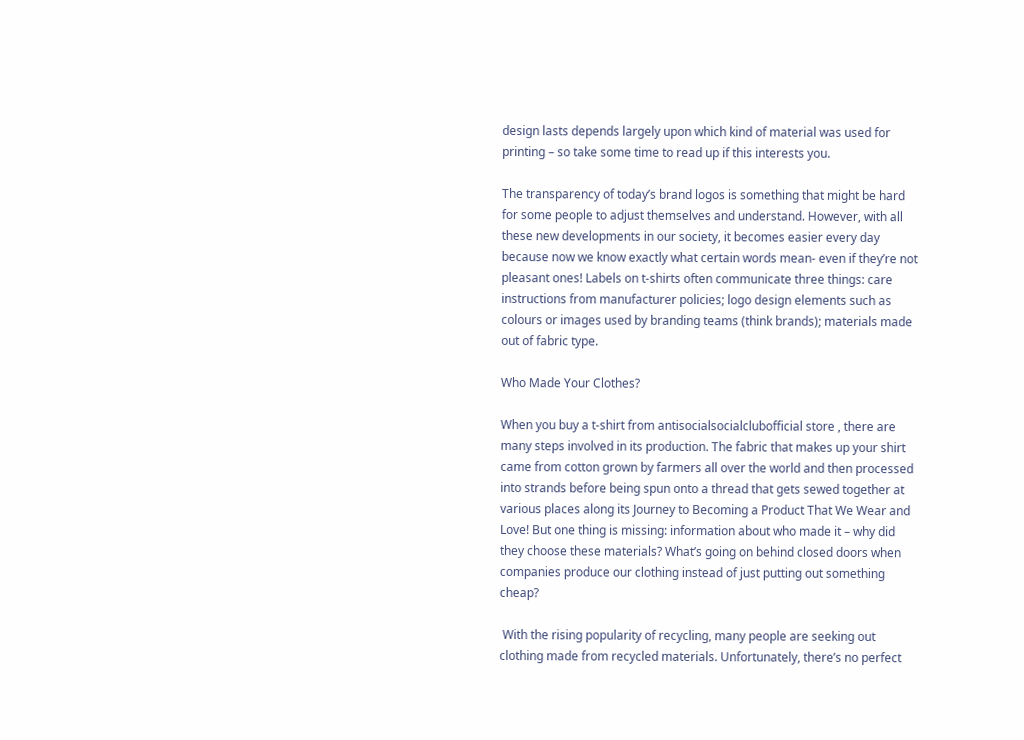design lasts depends largely upon which kind of material was used for printing – so take some time to read up if this interests you.

The transparency of today’s brand logos is something that might be hard for some people to adjust themselves and understand. However, with all these new developments in our society, it becomes easier every day because now we know exactly what certain words mean- even if they’re not pleasant ones! Labels on t-shirts often communicate three things: care instructions from manufacturer policies; logo design elements such as colours or images used by branding teams (think brands); materials made out of fabric type.

Who Made Your Clothes?

When you buy a t-shirt from antisocialsocialclubofficial store , there are many steps involved in its production. The fabric that makes up your shirt came from cotton grown by farmers all over the world and then processed into strands before being spun onto a thread that gets sewed together at various places along its Journey to Becoming a Product That We Wear and Love! But one thing is missing: information about who made it – why did they choose these materials? What’s going on behind closed doors when companies produce our clothing instead of just putting out something cheap?

 With the rising popularity of recycling, many people are seeking out clothing made from recycled materials. Unfortunately, there’s no perfect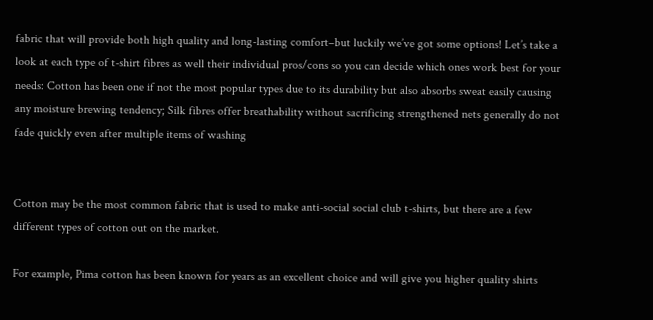fabric that will provide both high quality and long-lasting comfort–but luckily we’ve got some options! Let’s take a look at each type of t-shirt fibres as well their individual pros/cons so you can decide which ones work best for your needs: Cotton has been one if not the most popular types due to its durability but also absorbs sweat easily causing any moisture brewing tendency; Silk fibres offer breathability without sacrificing strengthened nets generally do not fade quickly even after multiple items of washing


Cotton may be the most common fabric that is used to make anti-social social club t-shirts, but there are a few different types of cotton out on the market.

For example, Pima cotton has been known for years as an excellent choice and will give you higher quality shirts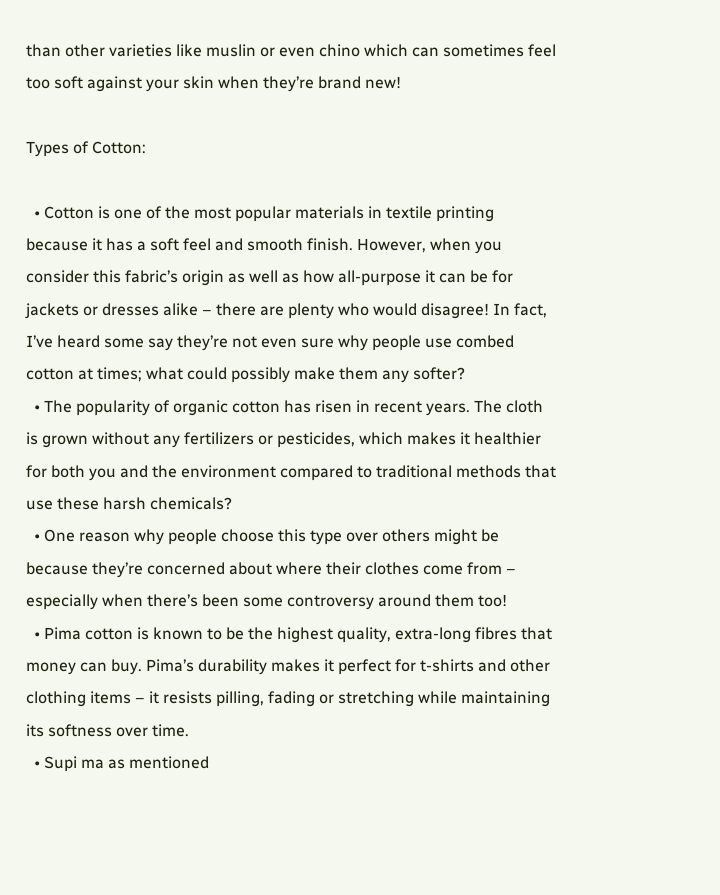than other varieties like muslin or even chino which can sometimes feel too soft against your skin when they’re brand new!

Types of Cotton:

  • Cotton is one of the most popular materials in textile printing because it has a soft feel and smooth finish. However, when you consider this fabric’s origin as well as how all-purpose it can be for jackets or dresses alike – there are plenty who would disagree! In fact, I’ve heard some say they’re not even sure why people use combed cotton at times; what could possibly make them any softer?
  • The popularity of organic cotton has risen in recent years. The cloth is grown without any fertilizers or pesticides, which makes it healthier for both you and the environment compared to traditional methods that use these harsh chemicals?
  • One reason why people choose this type over others might be because they’re concerned about where their clothes come from – especially when there’s been some controversy around them too!
  • Pima cotton is known to be the highest quality, extra-long fibres that money can buy. Pima’s durability makes it perfect for t-shirts and other clothing items – it resists pilling, fading or stretching while maintaining its softness over time.
  • Supi ma as mentioned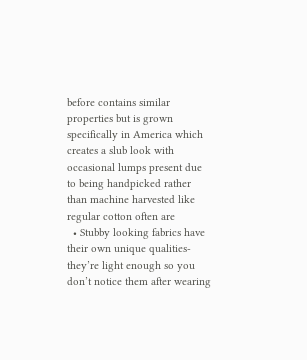before contains similar properties but is grown specifically in America which creates a slub look with occasional lumps present due to being handpicked rather than machine harvested like regular cotton often are
  • Stubby looking fabrics have their own unique qualities- they’re light enough so you don’t notice them after wearing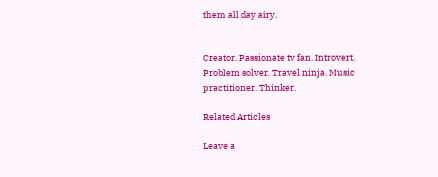them all day airy.


Creator. Passionate tv fan. Introvert. Problem solver. Travel ninja. Music practitioner. Thinker.

Related Articles

Leave a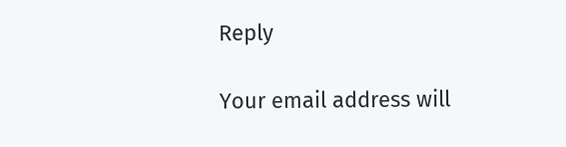Reply

Your email address will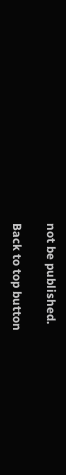not be published.

Back to top button